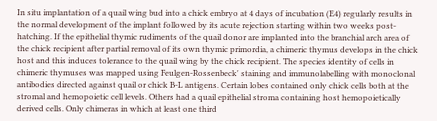In situ implantation of a quail wing bud into a chick embryo at 4 days of incubation (E4) regularly results in the normal development of the implant followed by its acute rejection starting within two weeks post-hatching. If the epithelial thymic rudiments of the quail donor are implanted into the branchial arch area of the chick recipient after partial removal of its own thymic primordia, a chimeric thymus develops in the chick host and this induces tolerance to the quail wing by the chick recipient. The species identity of cells in chimeric thymuses was mapped using Feulgen-Rossenbeck' staining and immunolabelling with monoclonal antibodies directed against quail or chick B-L antigens. Certain lobes contained only chick cells both at the stromal and hemopoietic cell levels. Others had a quail epithelial stroma containing host hemopoietically derived cells. Only chimeras in which at least one third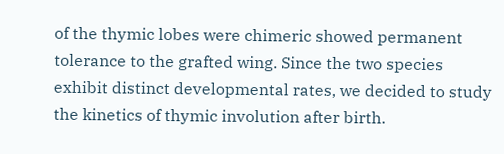of the thymic lobes were chimeric showed permanent tolerance to the grafted wing. Since the two species exhibit distinct developmental rates, we decided to study the kinetics of thymic involution after birth.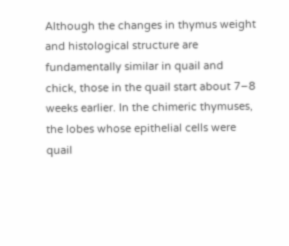Although the changes in thymus weight and histological structure are fundamentally similar in quail and chick, those in the quail start about 7–8 weeks earlier. In the chimeric thymuses, the lobes whose epithelial cells were quail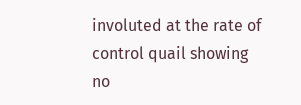involuted at the rate of control quail showing no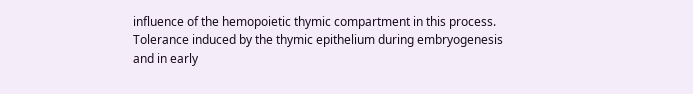influence of the hemopoietic thymic compartment in this process. Tolerance induced by the thymic epithelium during embryogenesis and in early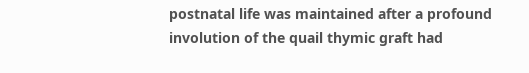postnatal life was maintained after a profound involution of the quail thymic graft had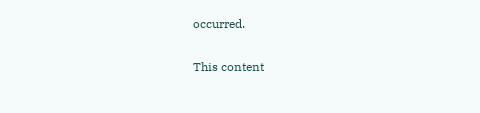occurred.

This content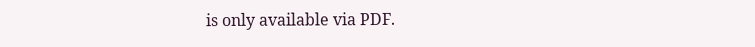is only available via PDF.